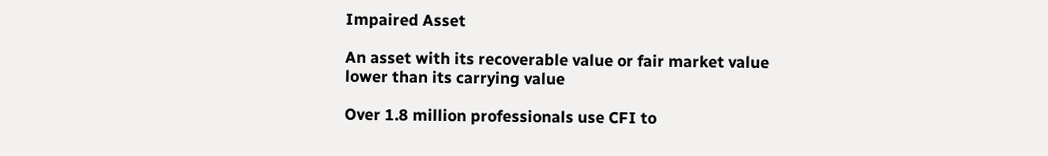Impaired Asset

An asset with its recoverable value or fair market value lower than its carrying value

Over 1.8 million professionals use CFI to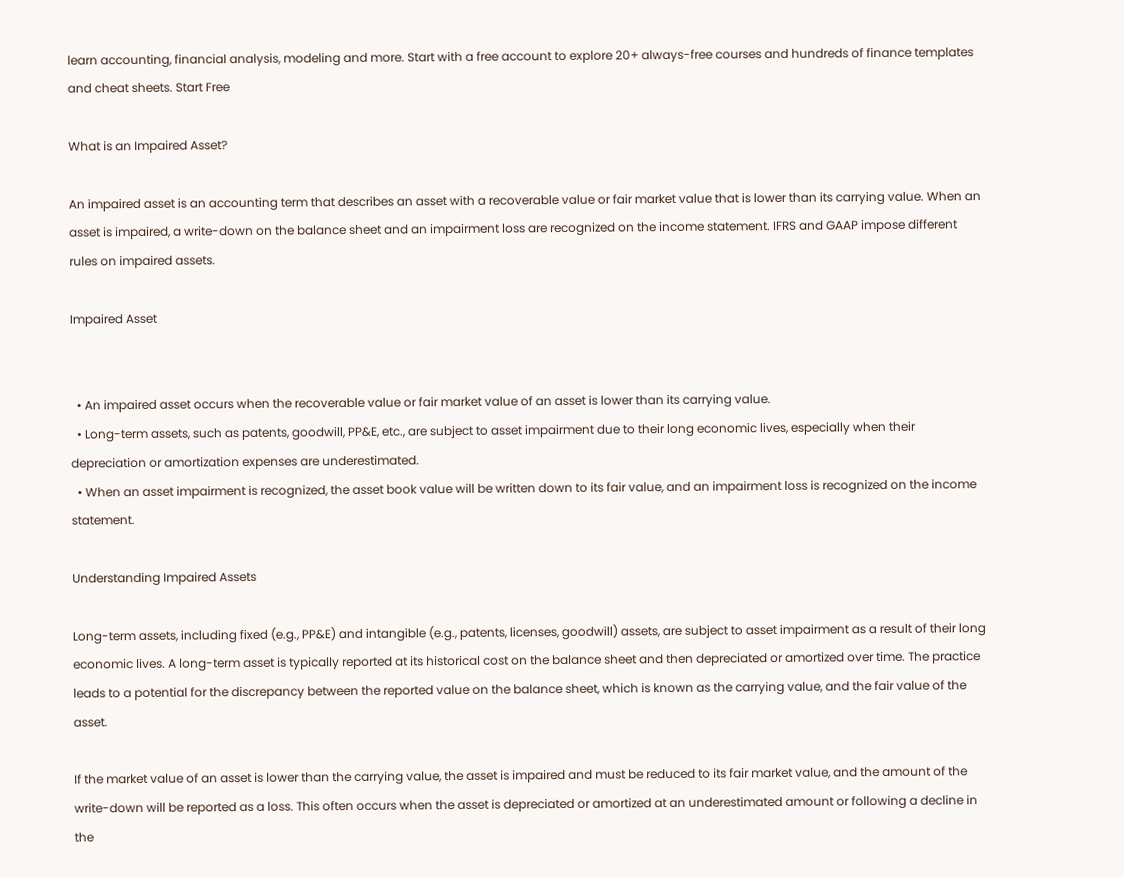learn accounting, financial analysis, modeling and more. Start with a free account to explore 20+ always-free courses and hundreds of finance templates and cheat sheets. Start Free

What is an Impaired Asset?

An impaired asset is an accounting term that describes an asset with a recoverable value or fair market value that is lower than its carrying value. When an asset is impaired, a write-down on the balance sheet and an impairment loss are recognized on the income statement. IFRS and GAAP impose different rules on impaired assets.

Impaired Asset


  • An impaired asset occurs when the recoverable value or fair market value of an asset is lower than its carrying value.
  • Long-term assets, such as patents, goodwill, PP&E, etc., are subject to asset impairment due to their long economic lives, especially when their depreciation or amortization expenses are underestimated.
  • When an asset impairment is recognized, the asset book value will be written down to its fair value, and an impairment loss is recognized on the income statement.

Understanding Impaired Assets

Long-term assets, including fixed (e.g., PP&E) and intangible (e.g., patents, licenses, goodwill) assets, are subject to asset impairment as a result of their long economic lives. A long-term asset is typically reported at its historical cost on the balance sheet and then depreciated or amortized over time. The practice leads to a potential for the discrepancy between the reported value on the balance sheet, which is known as the carrying value, and the fair value of the asset.

If the market value of an asset is lower than the carrying value, the asset is impaired and must be reduced to its fair market value, and the amount of the write-down will be reported as a loss. This often occurs when the asset is depreciated or amortized at an underestimated amount or following a decline in the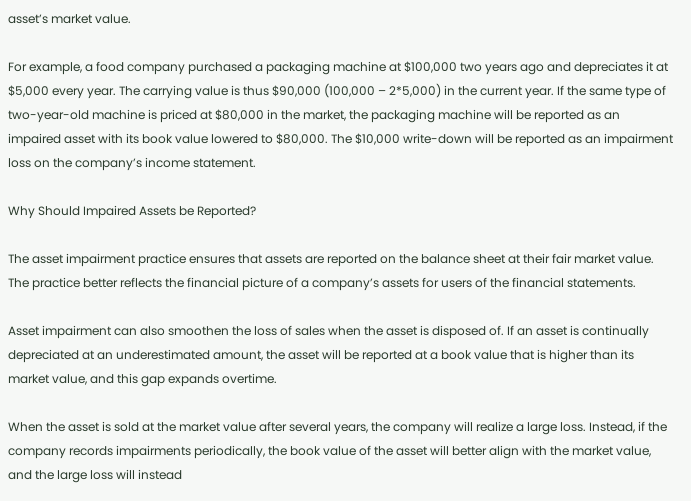asset’s market value.

For example, a food company purchased a packaging machine at $100,000 two years ago and depreciates it at $5,000 every year. The carrying value is thus $90,000 (100,000 – 2*5,000) in the current year. If the same type of two-year-old machine is priced at $80,000 in the market, the packaging machine will be reported as an impaired asset with its book value lowered to $80,000. The $10,000 write-down will be reported as an impairment loss on the company’s income statement.

Why Should Impaired Assets be Reported?

The asset impairment practice ensures that assets are reported on the balance sheet at their fair market value. The practice better reflects the financial picture of a company’s assets for users of the financial statements.

Asset impairment can also smoothen the loss of sales when the asset is disposed of. If an asset is continually depreciated at an underestimated amount, the asset will be reported at a book value that is higher than its market value, and this gap expands overtime.

When the asset is sold at the market value after several years, the company will realize a large loss. Instead, if the company records impairments periodically, the book value of the asset will better align with the market value, and the large loss will instead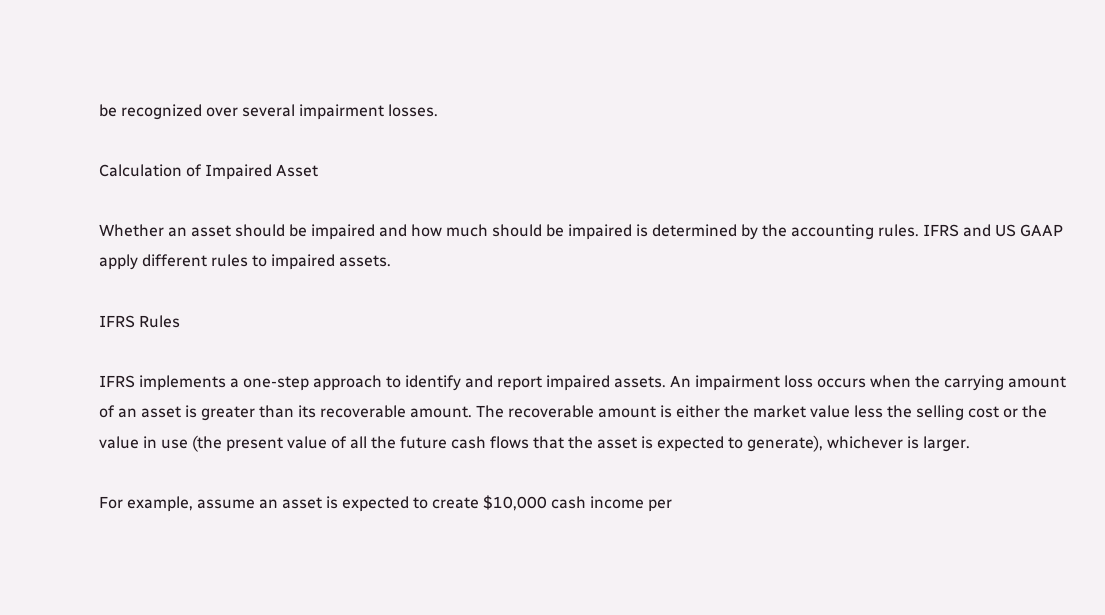be recognized over several impairment losses.

Calculation of Impaired Asset

Whether an asset should be impaired and how much should be impaired is determined by the accounting rules. IFRS and US GAAP apply different rules to impaired assets.

IFRS Rules

IFRS implements a one-step approach to identify and report impaired assets. An impairment loss occurs when the carrying amount of an asset is greater than its recoverable amount. The recoverable amount is either the market value less the selling cost or the value in use (the present value of all the future cash flows that the asset is expected to generate), whichever is larger.

For example, assume an asset is expected to create $10,000 cash income per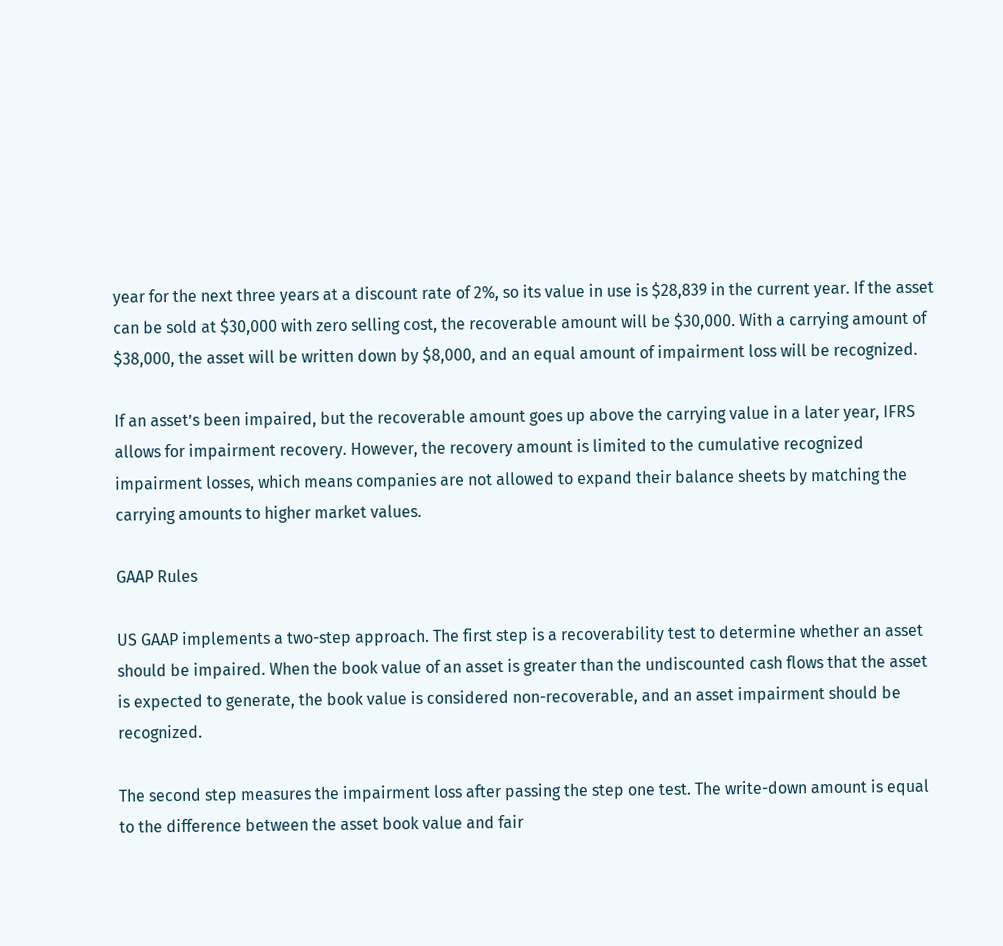year for the next three years at a discount rate of 2%, so its value in use is $28,839 in the current year. If the asset can be sold at $30,000 with zero selling cost, the recoverable amount will be $30,000. With a carrying amount of $38,000, the asset will be written down by $8,000, and an equal amount of impairment loss will be recognized.

If an asset’s been impaired, but the recoverable amount goes up above the carrying value in a later year, IFRS allows for impairment recovery. However, the recovery amount is limited to the cumulative recognized impairment losses, which means companies are not allowed to expand their balance sheets by matching the carrying amounts to higher market values.

GAAP Rules

US GAAP implements a two-step approach. The first step is a recoverability test to determine whether an asset should be impaired. When the book value of an asset is greater than the undiscounted cash flows that the asset is expected to generate, the book value is considered non-recoverable, and an asset impairment should be recognized.

The second step measures the impairment loss after passing the step one test. The write-down amount is equal to the difference between the asset book value and fair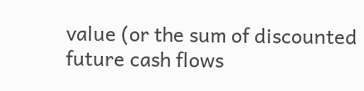value (or the sum of discounted future cash flows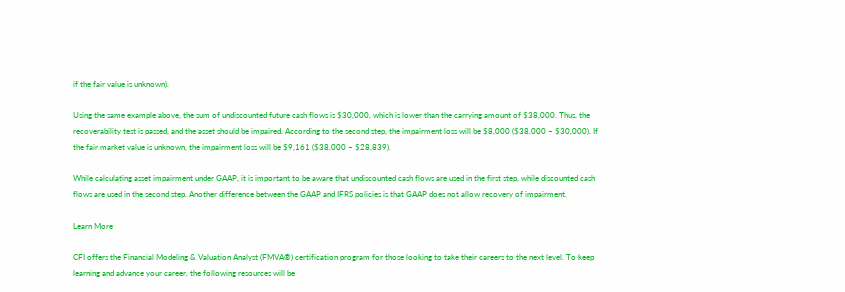if the fair value is unknown).

Using the same example above, the sum of undiscounted future cash flows is $30,000, which is lower than the carrying amount of $38,000. Thus, the recoverability test is passed, and the asset should be impaired. According to the second step, the impairment loss will be $8,000 ($38,000 – $30,000). If the fair market value is unknown, the impairment loss will be $9,161 ($38,000 – $28,839).

While calculating asset impairment under GAAP, it is important to be aware that undiscounted cash flows are used in the first step, while discounted cash flows are used in the second step. Another difference between the GAAP and IFRS policies is that GAAP does not allow recovery of impairment.

Learn More

CFI offers the Financial Modeling & Valuation Analyst (FMVA®) certification program for those looking to take their careers to the next level. To keep learning and advance your career, the following resources will be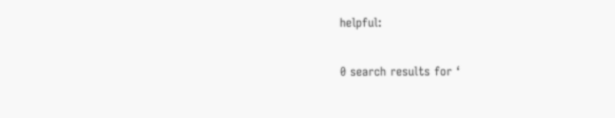helpful:

0 search results for ‘